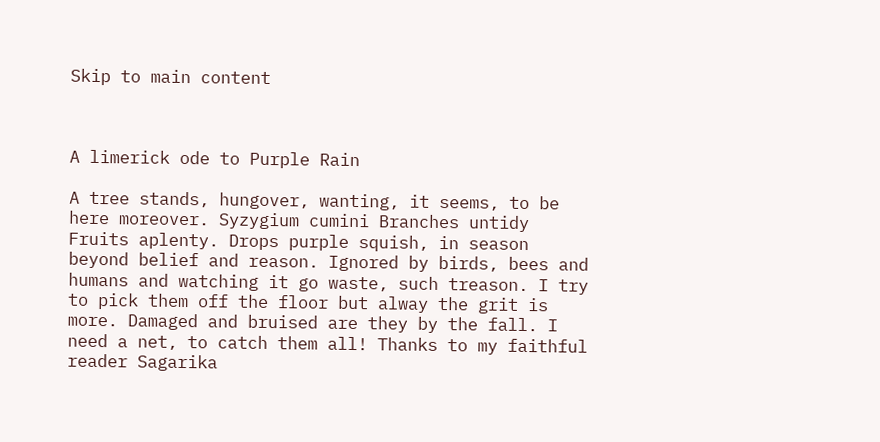Skip to main content



A limerick ode to Purple Rain

A tree stands, hungover, wanting, it seems, to be here moreover. Syzygium cumini Branches untidy Fruits aplenty. Drops purple squish, in season beyond belief and reason. Ignored by birds, bees and humans and watching it go waste, such treason. I try to pick them off the floor but alway the grit is more. Damaged and bruised are they by the fall. I need a net, to catch them all! Thanks to my faithful reader Sagarika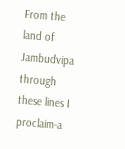From the land of Jambudvipa through these lines I proclaim-a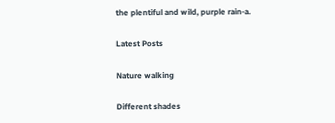the plentiful and wild, purple rain-a.

Latest Posts

Nature walking

Different shades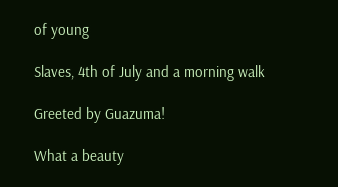of young

Slaves, 4th of July and a morning walk

Greeted by Guazuma!

What a beauty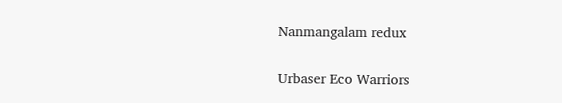Nanmangalam redux

Urbaser Eco Warriors